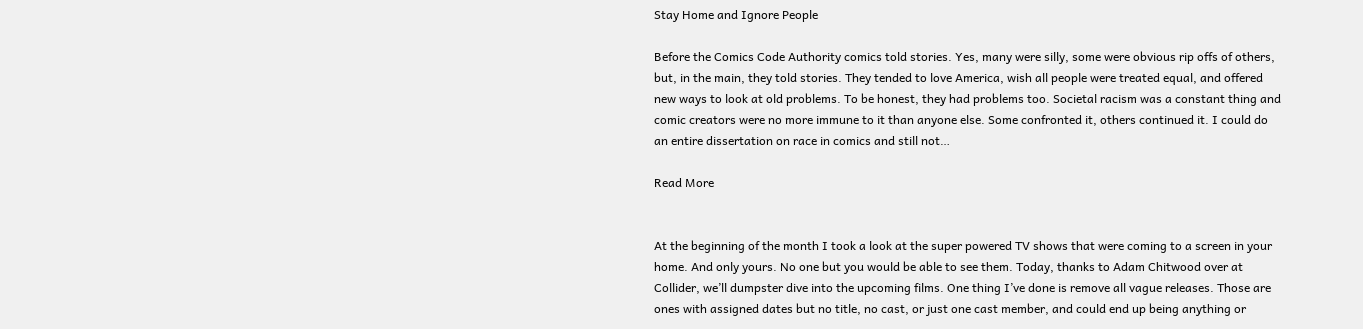Stay Home and Ignore People

Before the Comics Code Authority comics told stories. Yes, many were silly, some were obvious rip offs of others, but, in the main, they told stories. They tended to love America, wish all people were treated equal, and offered new ways to look at old problems. To be honest, they had problems too. Societal racism was a constant thing and comic creators were no more immune to it than anyone else. Some confronted it, others continued it. I could do an entire dissertation on race in comics and still not…

Read More


At the beginning of the month I took a look at the super powered TV shows that were coming to a screen in your home. And only yours. No one but you would be able to see them. Today, thanks to Adam Chitwood over at Collider, we’ll dumpster dive into the upcoming films. One thing I’ve done is remove all vague releases. Those are ones with assigned dates but no title, no cast, or just one cast member, and could end up being anything or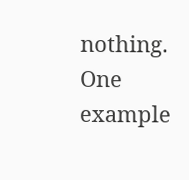nothing. One example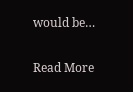would be…

Read More